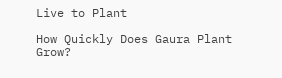Live to Plant

How Quickly Does Gaura Plant Grow?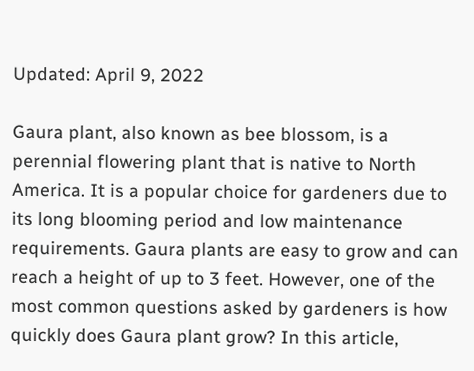Updated: April 9, 2022

Gaura plant, also known as bee blossom, is a perennial flowering plant that is native to North America. It is a popular choice for gardeners due to its long blooming period and low maintenance requirements. Gaura plants are easy to grow and can reach a height of up to 3 feet. However, one of the most common questions asked by gardeners is how quickly does Gaura plant grow? In this article,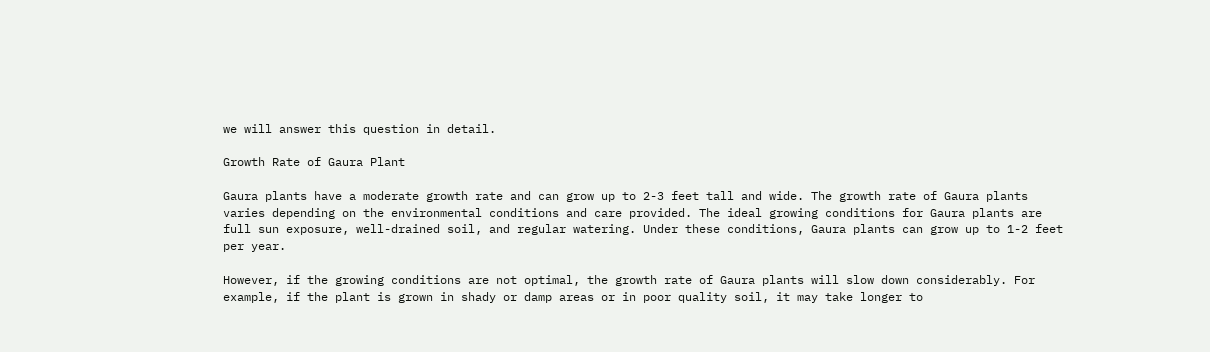we will answer this question in detail.

Growth Rate of Gaura Plant

Gaura plants have a moderate growth rate and can grow up to 2-3 feet tall and wide. The growth rate of Gaura plants varies depending on the environmental conditions and care provided. The ideal growing conditions for Gaura plants are full sun exposure, well-drained soil, and regular watering. Under these conditions, Gaura plants can grow up to 1-2 feet per year.

However, if the growing conditions are not optimal, the growth rate of Gaura plants will slow down considerably. For example, if the plant is grown in shady or damp areas or in poor quality soil, it may take longer to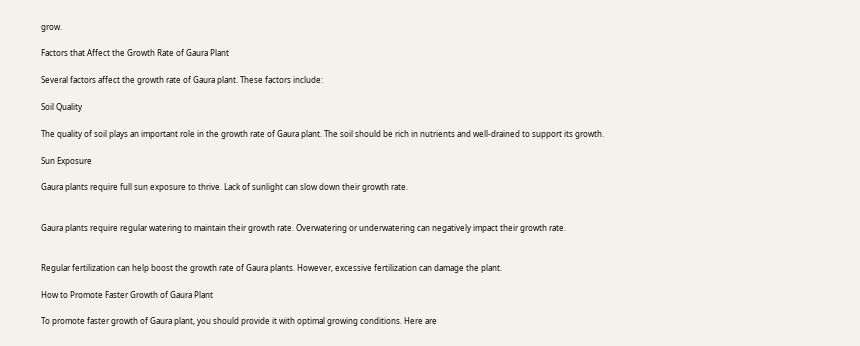grow.

Factors that Affect the Growth Rate of Gaura Plant

Several factors affect the growth rate of Gaura plant. These factors include:

Soil Quality

The quality of soil plays an important role in the growth rate of Gaura plant. The soil should be rich in nutrients and well-drained to support its growth.

Sun Exposure

Gaura plants require full sun exposure to thrive. Lack of sunlight can slow down their growth rate.


Gaura plants require regular watering to maintain their growth rate. Overwatering or underwatering can negatively impact their growth rate.


Regular fertilization can help boost the growth rate of Gaura plants. However, excessive fertilization can damage the plant.

How to Promote Faster Growth of Gaura Plant

To promote faster growth of Gaura plant, you should provide it with optimal growing conditions. Here are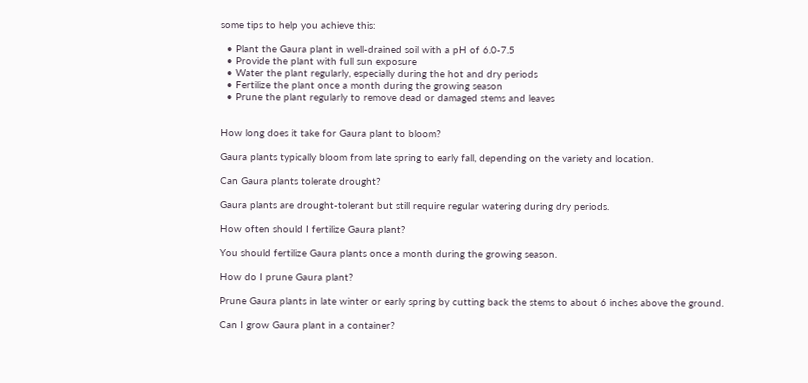some tips to help you achieve this:

  • Plant the Gaura plant in well-drained soil with a pH of 6.0-7.5
  • Provide the plant with full sun exposure
  • Water the plant regularly, especially during the hot and dry periods
  • Fertilize the plant once a month during the growing season
  • Prune the plant regularly to remove dead or damaged stems and leaves


How long does it take for Gaura plant to bloom?

Gaura plants typically bloom from late spring to early fall, depending on the variety and location.

Can Gaura plants tolerate drought?

Gaura plants are drought-tolerant but still require regular watering during dry periods.

How often should I fertilize Gaura plant?

You should fertilize Gaura plants once a month during the growing season.

How do I prune Gaura plant?

Prune Gaura plants in late winter or early spring by cutting back the stems to about 6 inches above the ground.

Can I grow Gaura plant in a container?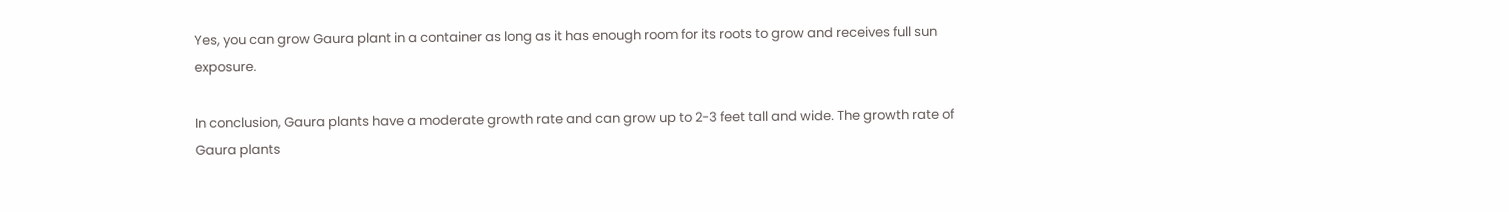Yes, you can grow Gaura plant in a container as long as it has enough room for its roots to grow and receives full sun exposure.

In conclusion, Gaura plants have a moderate growth rate and can grow up to 2-3 feet tall and wide. The growth rate of Gaura plants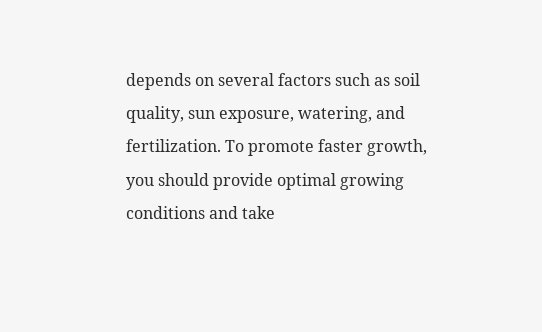depends on several factors such as soil quality, sun exposure, watering, and fertilization. To promote faster growth, you should provide optimal growing conditions and take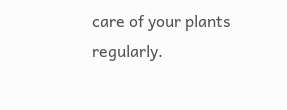care of your plants regularly.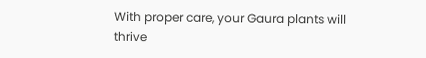With proper care, your Gaura plants will thrive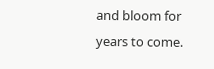and bloom for years to come.